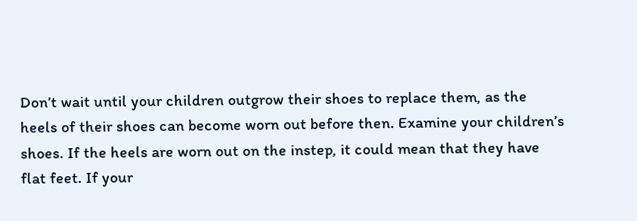Don’t wait until your children outgrow their shoes to replace them, as the heels of their shoes can become worn out before then. Examine your children’s shoes. If the heels are worn out on the instep, it could mean that they have flat feet. If your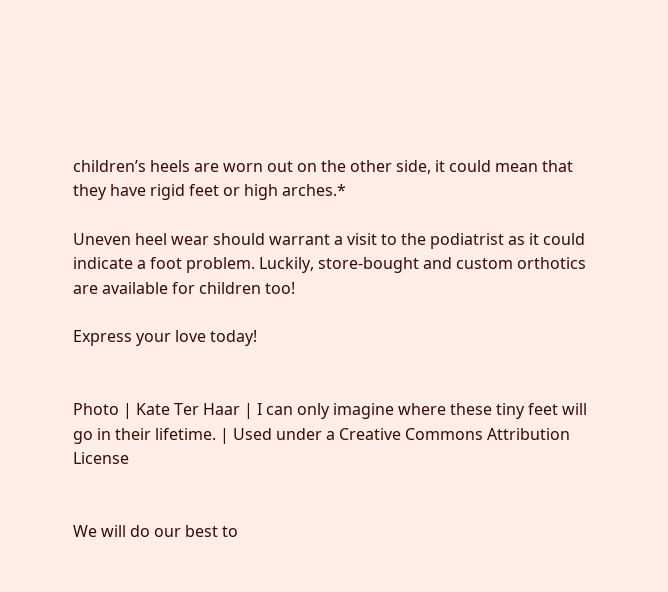children’s heels are worn out on the other side, it could mean that they have rigid feet or high arches.*

Uneven heel wear should warrant a visit to the podiatrist as it could indicate a foot problem. Luckily, store-bought and custom orthotics are available for children too!

Express your love today!


Photo | Kate Ter Haar | I can only imagine where these tiny feet will go in their lifetime. | Used under a Creative Commons Attribution License


We will do our best to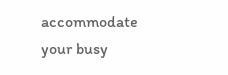accommodate your busy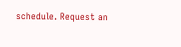schedule. Request an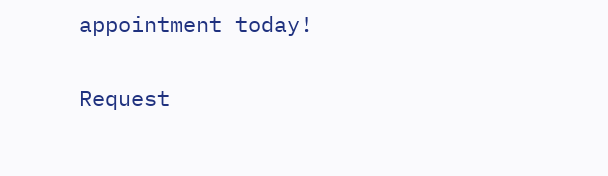appointment today!

Request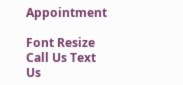Appointment

Font Resize
Call Us Text Us